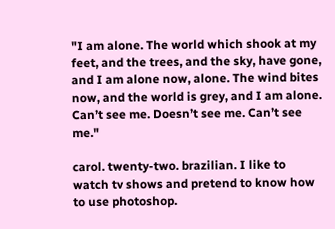"I am alone. The world which shook at my feet, and the trees, and the sky, have gone, and I am alone now, alone. The wind bites now, and the world is grey, and I am alone. Can’t see me. Doesn’t see me. Can’t see me."

carol. twenty-two. brazilian. I like to watch tv shows and pretend to know how to use photoshop.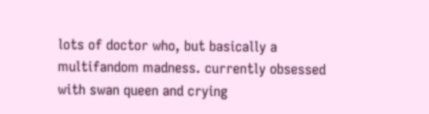lots of doctor who, but basically a multifandom madness. currently obsessed with swan queen and crying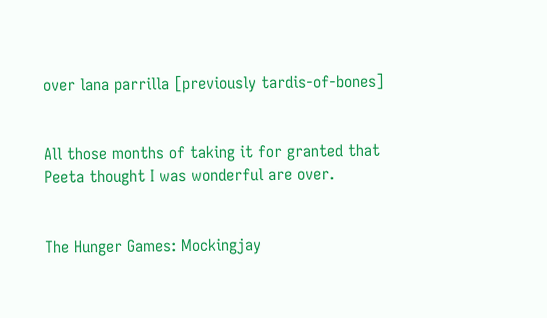over lana parrilla [previously tardis-of-bones]


All those months of taking it for granted that Peeta thought I was wonderful are over.


The Hunger Games: Mockingjay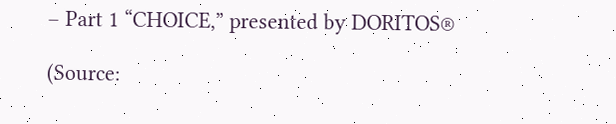– Part 1 “CHOICE,” presented by DORITOS®

(Source: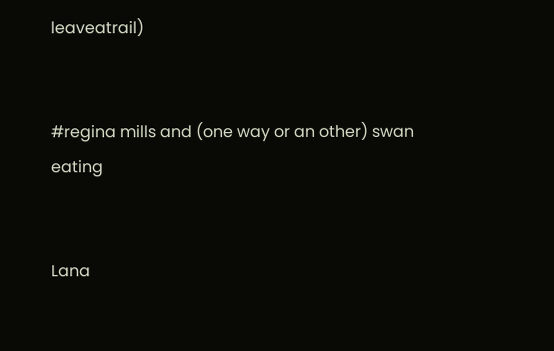leaveatrail)


#regina mills and (one way or an other) swan eating


Lana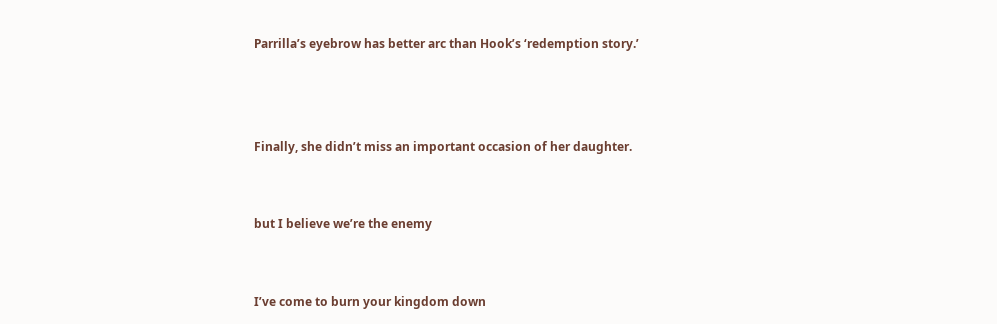Parrilla’s eyebrow has better arc than Hook’s ‘redemption story.’



Finally, she didn’t miss an important occasion of her daughter.


but I believe we’re the enemy


I’ve come to burn your kingdom down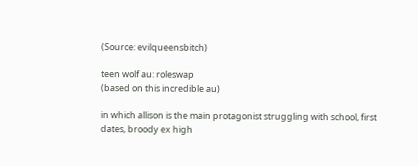(Source: evilqueensbitch)

teen wolf au: roleswap
(based on this incredible au)

in which allison is the main protagonist struggling with school, first dates, broody ex high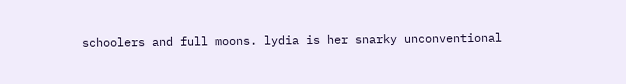schoolers and full moons. lydia is her snarky unconventional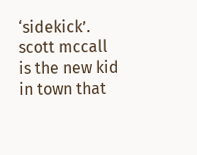‘sidekick’. scott mccall is the new kid in town that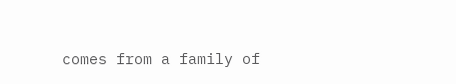comes from a family of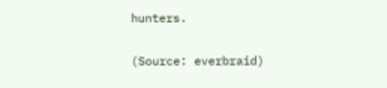hunters.

(Source: everbraid)